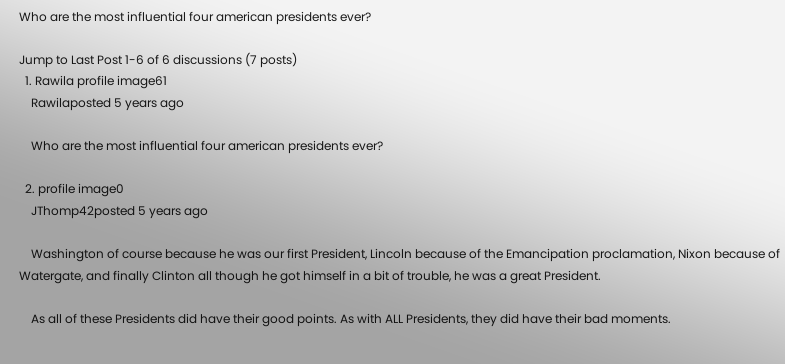Who are the most influential four american presidents ever?

Jump to Last Post 1-6 of 6 discussions (7 posts)
  1. Rawila profile image61
    Rawilaposted 5 years ago

    Who are the most influential four american presidents ever?

  2. profile image0
    JThomp42posted 5 years ago

    Washington of course because he was our first President, Lincoln because of the Emancipation proclamation, Nixon because of Watergate, and finally Clinton all though he got himself in a bit of trouble, he was a great President.

    As all of these Presidents did have their good points. As with ALL Presidents, they did have their bad moments.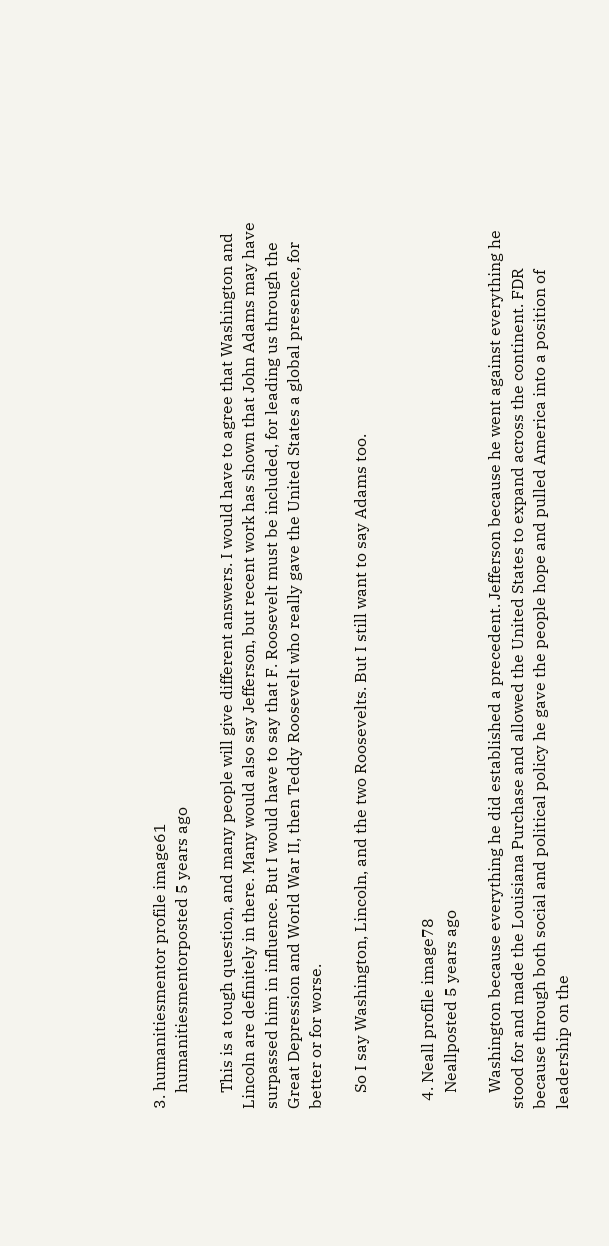3. humanitiesmentor profile image61
    humanitiesmentorposted 5 years ago

    This is a tough question, and many people will give different answers. I would have to agree that Washington and Lincoln are definitely in there. Many would also say Jefferson, but recent work has shown that John Adams may have surpassed him in influence. But I would have to say that F. Roosevelt must be included, for leading us through the Great Depression and World War II, then Teddy Roosevelt who really gave the United States a global presence, for better or for worse.

    So I say Washington, Lincoln, and the two Roosevelts. But I still want to say Adams too.


  4. Neall profile image78
    Neallposted 5 years ago

    Washington because everything he did established a precedent. Jefferson because he went against everything he stood for and made the Louisiana Purchase and allowed the United States to expand across the continent. FDR because through both social and political policy he gave the people hope and pulled America into a position of leadership on the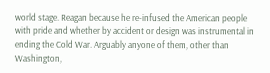world stage. Reagan because he re-infused the American people with pride and whether by accident or design was instrumental in ending the Cold War. Arguably anyone of them, other than Washington,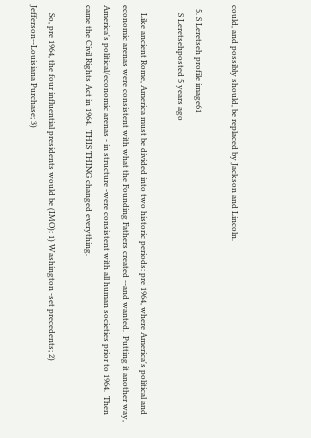could, and possibly should, be replaced by Jackson and Lincoln.

  5. S Leretseh profile image61
    S Leretsehposted 5 years ago

    Like ancient Rome, America must be divided into two historic periods: pre 1964, where America's political and economic arenas were consistent with what the Founding Fathers created --and wanted.  Putting it another way, America's political/economic arenas - in structure -were consistent with all human societies prior to 1964.  Then came the Civil Rights Act in 1964.  THIS THING changed everything.

    So, pre 1964, the four influential presidents would be (IMO): 1) Washington -set precedents; 2) Jefferson--Louisiana Purchase; 3)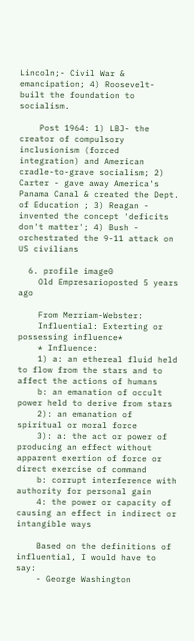Lincoln;- Civil War & emancipation; 4) Roosevelt- built the foundation to socialism.

    Post 1964: 1) LBJ- the creator of compulsory inclusionism (forced integration) and American cradle-to-grave socialism; 2) Carter - gave away America's Panama Canal & created the Dept. of Education ; 3) Reagan - invented the concept 'deficits don't matter'; 4) Bush - orchestrated the 9-11 attack on US civilians

  6. profile image0
    Old Empresarioposted 5 years ago

    From Merriam-Webster:
    Influential: Exterting or possessing influence*
    * Influence:
    1) a: an ethereal fluid held to flow from the stars and to affect the actions of humans
    b: an emanation of occult power held to derive from stars
    2): an emanation of spiritual or moral force
    3): a: the act or power of producing an effect without apparent exertion of force or direct exercise of command
    b: corrupt interference with authority for personal gain
    4: the power or capacity of causing an effect in indirect or intangible ways

    Based on the definitions of influential, I would have to say:
    - George Washington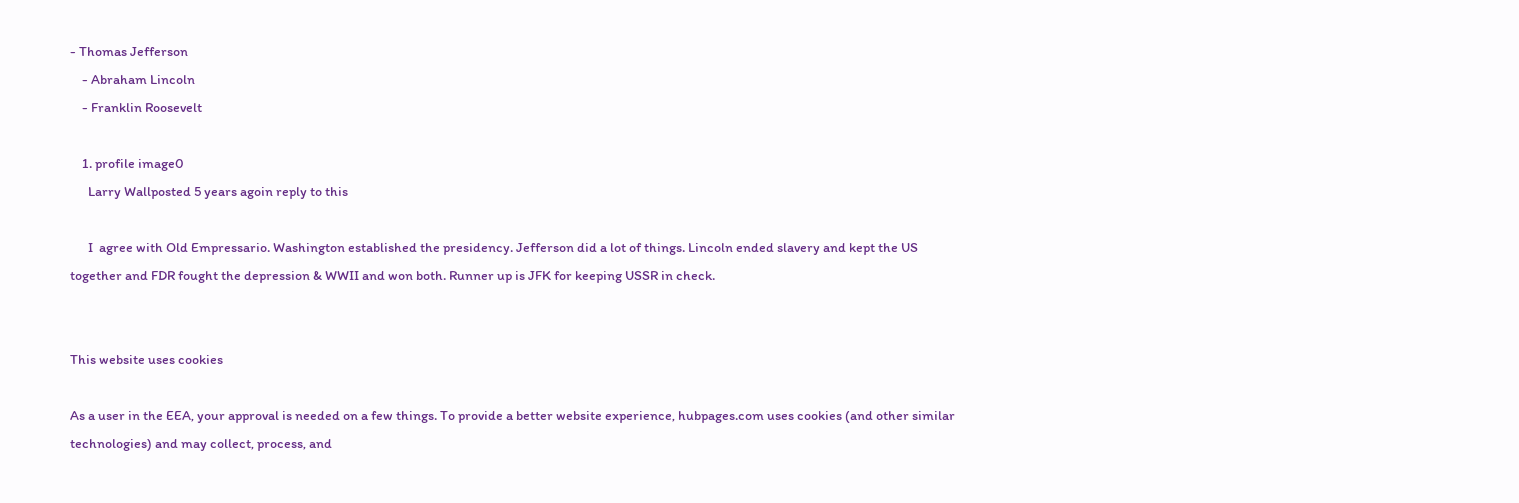- Thomas Jefferson
    - Abraham Lincoln
    - Franklin Roosevelt

    1. profile image0
      Larry Wallposted 5 years agoin reply to this

      I  agree with Old Empressario. Washington established the presidency. Jefferson did a lot of things. Lincoln ended slavery and kept the US together and FDR fought the depression & WWII and won both. Runner up is JFK for keeping USSR in check.


This website uses cookies

As a user in the EEA, your approval is needed on a few things. To provide a better website experience, hubpages.com uses cookies (and other similar technologies) and may collect, process, and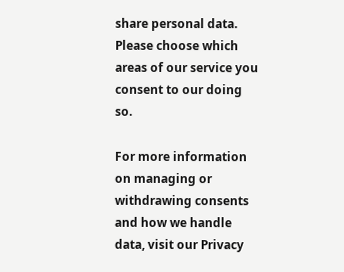share personal data. Please choose which areas of our service you consent to our doing so.

For more information on managing or withdrawing consents and how we handle data, visit our Privacy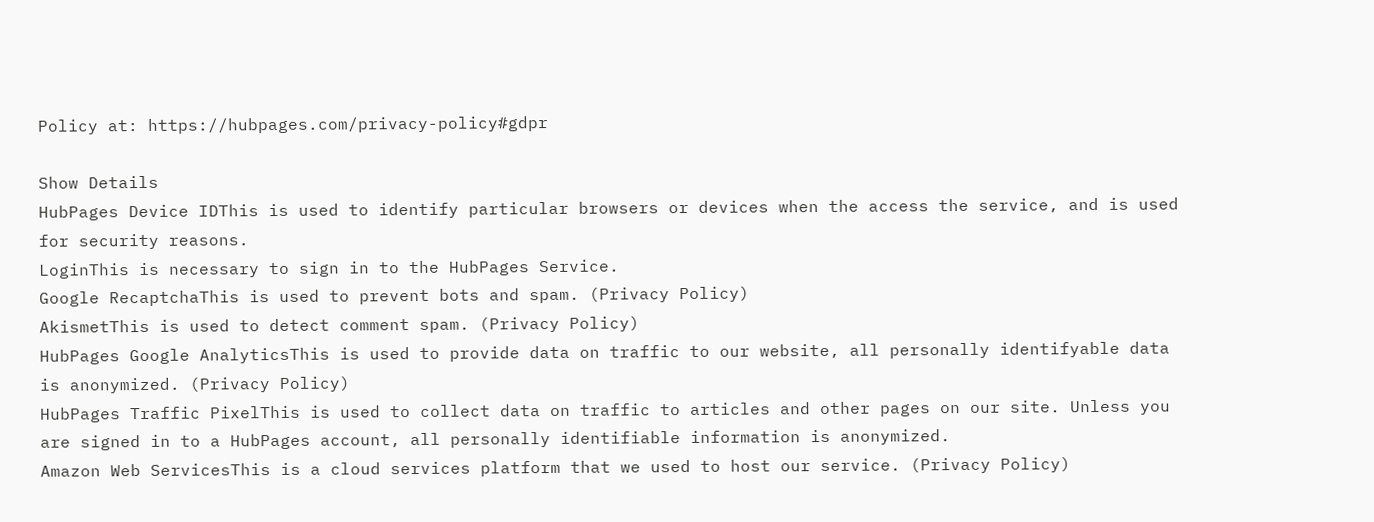Policy at: https://hubpages.com/privacy-policy#gdpr

Show Details
HubPages Device IDThis is used to identify particular browsers or devices when the access the service, and is used for security reasons.
LoginThis is necessary to sign in to the HubPages Service.
Google RecaptchaThis is used to prevent bots and spam. (Privacy Policy)
AkismetThis is used to detect comment spam. (Privacy Policy)
HubPages Google AnalyticsThis is used to provide data on traffic to our website, all personally identifyable data is anonymized. (Privacy Policy)
HubPages Traffic PixelThis is used to collect data on traffic to articles and other pages on our site. Unless you are signed in to a HubPages account, all personally identifiable information is anonymized.
Amazon Web ServicesThis is a cloud services platform that we used to host our service. (Privacy Policy)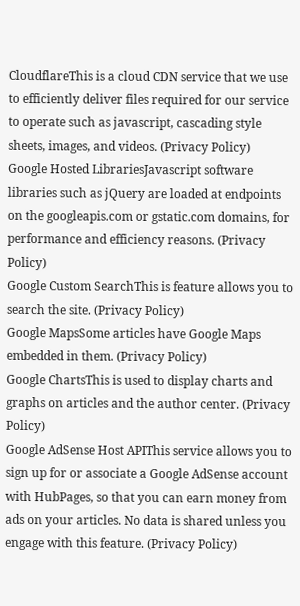CloudflareThis is a cloud CDN service that we use to efficiently deliver files required for our service to operate such as javascript, cascading style sheets, images, and videos. (Privacy Policy)
Google Hosted LibrariesJavascript software libraries such as jQuery are loaded at endpoints on the googleapis.com or gstatic.com domains, for performance and efficiency reasons. (Privacy Policy)
Google Custom SearchThis is feature allows you to search the site. (Privacy Policy)
Google MapsSome articles have Google Maps embedded in them. (Privacy Policy)
Google ChartsThis is used to display charts and graphs on articles and the author center. (Privacy Policy)
Google AdSense Host APIThis service allows you to sign up for or associate a Google AdSense account with HubPages, so that you can earn money from ads on your articles. No data is shared unless you engage with this feature. (Privacy Policy)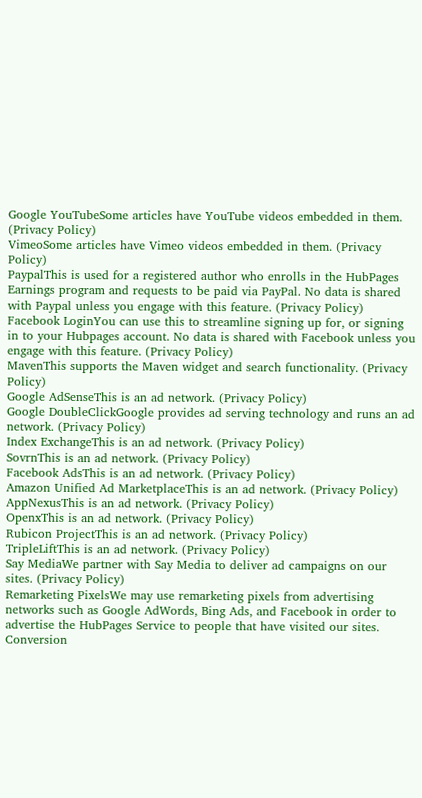Google YouTubeSome articles have YouTube videos embedded in them. (Privacy Policy)
VimeoSome articles have Vimeo videos embedded in them. (Privacy Policy)
PaypalThis is used for a registered author who enrolls in the HubPages Earnings program and requests to be paid via PayPal. No data is shared with Paypal unless you engage with this feature. (Privacy Policy)
Facebook LoginYou can use this to streamline signing up for, or signing in to your Hubpages account. No data is shared with Facebook unless you engage with this feature. (Privacy Policy)
MavenThis supports the Maven widget and search functionality. (Privacy Policy)
Google AdSenseThis is an ad network. (Privacy Policy)
Google DoubleClickGoogle provides ad serving technology and runs an ad network. (Privacy Policy)
Index ExchangeThis is an ad network. (Privacy Policy)
SovrnThis is an ad network. (Privacy Policy)
Facebook AdsThis is an ad network. (Privacy Policy)
Amazon Unified Ad MarketplaceThis is an ad network. (Privacy Policy)
AppNexusThis is an ad network. (Privacy Policy)
OpenxThis is an ad network. (Privacy Policy)
Rubicon ProjectThis is an ad network. (Privacy Policy)
TripleLiftThis is an ad network. (Privacy Policy)
Say MediaWe partner with Say Media to deliver ad campaigns on our sites. (Privacy Policy)
Remarketing PixelsWe may use remarketing pixels from advertising networks such as Google AdWords, Bing Ads, and Facebook in order to advertise the HubPages Service to people that have visited our sites.
Conversion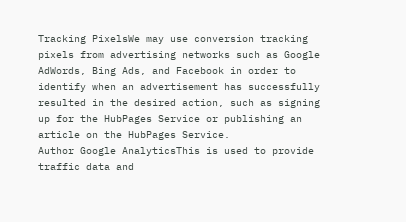Tracking PixelsWe may use conversion tracking pixels from advertising networks such as Google AdWords, Bing Ads, and Facebook in order to identify when an advertisement has successfully resulted in the desired action, such as signing up for the HubPages Service or publishing an article on the HubPages Service.
Author Google AnalyticsThis is used to provide traffic data and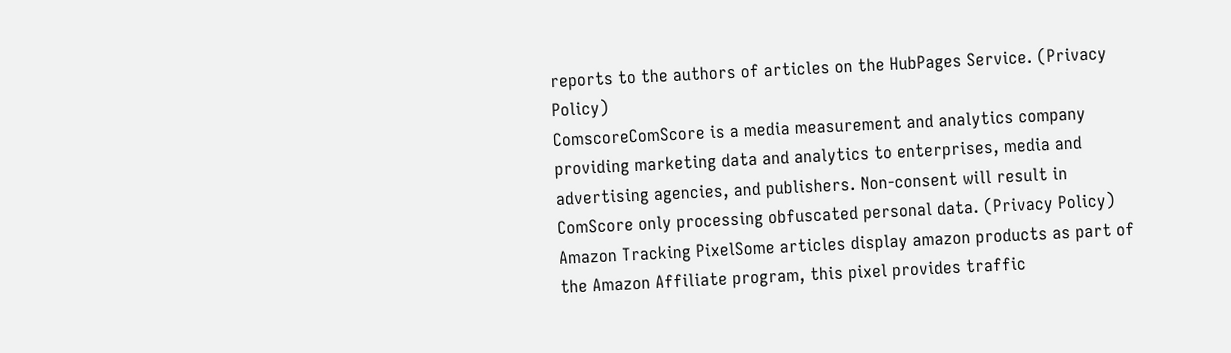reports to the authors of articles on the HubPages Service. (Privacy Policy)
ComscoreComScore is a media measurement and analytics company providing marketing data and analytics to enterprises, media and advertising agencies, and publishers. Non-consent will result in ComScore only processing obfuscated personal data. (Privacy Policy)
Amazon Tracking PixelSome articles display amazon products as part of the Amazon Affiliate program, this pixel provides traffic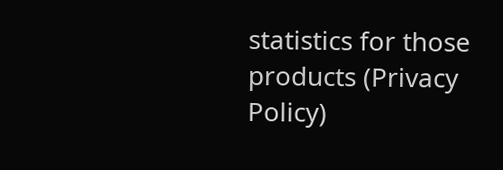statistics for those products (Privacy Policy)